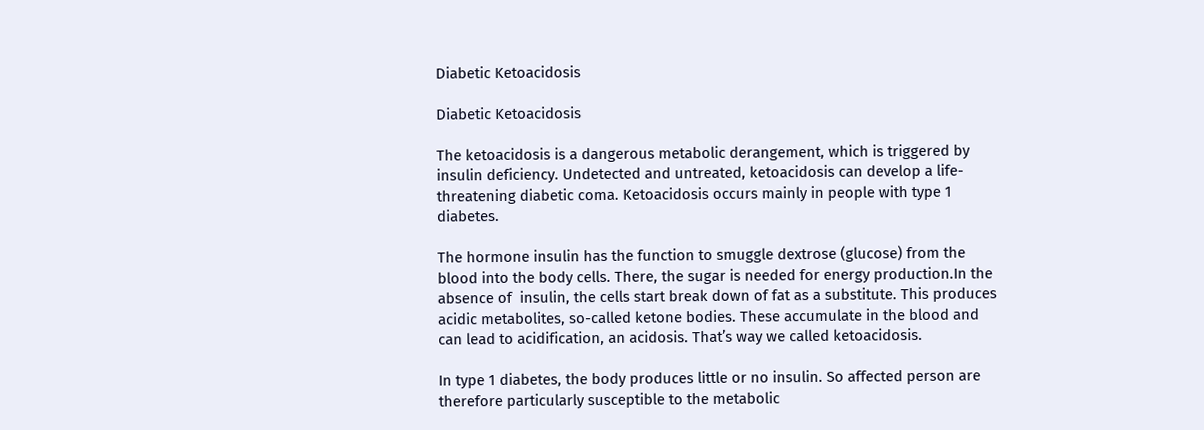Diabetic Ketoacidosis

Diabetic Ketoacidosis

The ketoacidosis is a dangerous metabolic derangement, which is triggered by insulin deficiency. Undetected and untreated, ketoacidosis can develop a life-threatening diabetic coma. Ketoacidosis occurs mainly in people with type 1 diabetes.

The hormone insulin has the function to smuggle dextrose (glucose) from the blood into the body cells. There, the sugar is needed for energy production.In the absence of  insulin, the cells start break down of fat as a substitute. This produces acidic metabolites, so-called ketone bodies. These accumulate in the blood and can lead to acidification, an acidosis. That’s way we called ketoacidosis.

In type 1 diabetes, the body produces little or no insulin. So affected person are therefore particularly susceptible to the metabolic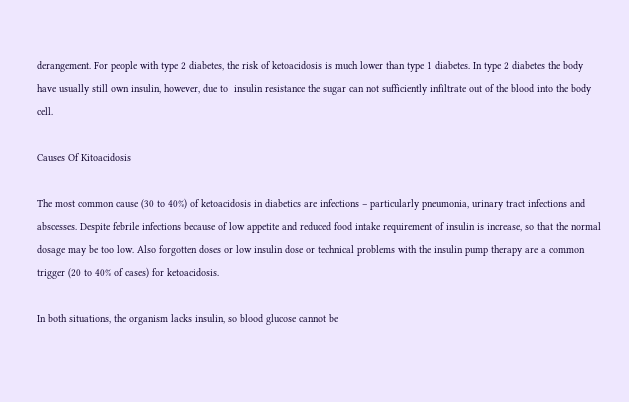derangement. For people with type 2 diabetes, the risk of ketoacidosis is much lower than type 1 diabetes. In type 2 diabetes the body have usually still own insulin, however, due to  insulin resistance the sugar can not sufficiently infiltrate out of the blood into the body cell.

Causes Of Kitoacidosis

The most common cause (30 to 40%) of ketoacidosis in diabetics are infections – particularly pneumonia, urinary tract infections and abscesses. Despite febrile infections because of low appetite and reduced food intake requirement of insulin is increase, so that the normal dosage may be too low. Also forgotten doses or low insulin dose or technical problems with the insulin pump therapy are a common trigger (20 to 40% of cases) for ketoacidosis.

In both situations, the organism lacks insulin, so blood glucose cannot be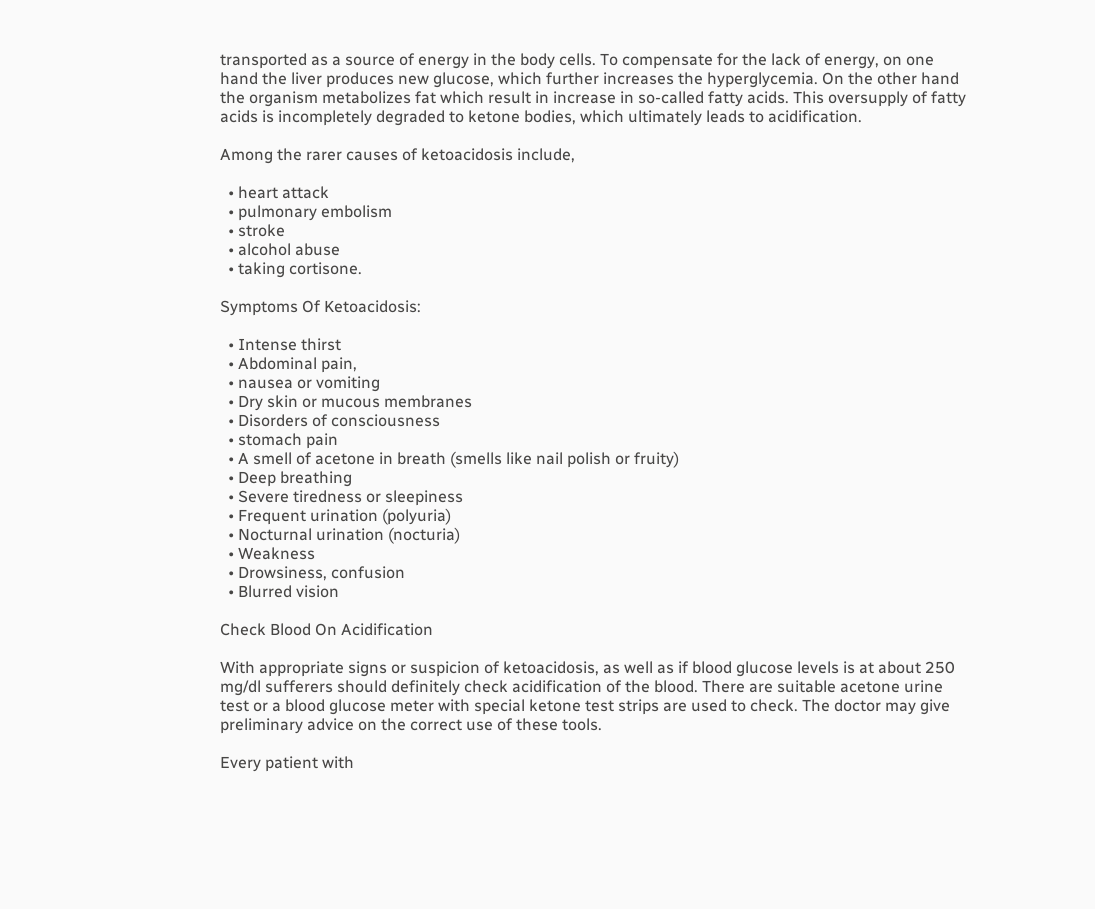transported as a source of energy in the body cells. To compensate for the lack of energy, on one hand the liver produces new glucose, which further increases the hyperglycemia. On the other hand the organism metabolizes fat which result in increase in so-called fatty acids. This oversupply of fatty acids is incompletely degraded to ketone bodies, which ultimately leads to acidification.

Among the rarer causes of ketoacidosis include,

  • heart attack
  • pulmonary embolism
  • stroke
  • alcohol abuse
  • taking cortisone.

Symptoms Of Ketoacidosis:

  • Intense thirst
  • Abdominal pain,
  • nausea or vomiting
  • Dry skin or mucous membranes
  • Disorders of consciousness
  • stomach pain
  • A smell of acetone in breath (smells like nail polish or fruity)
  • Deep breathing
  • Severe tiredness or sleepiness
  • Frequent urination (polyuria)
  • Nocturnal urination (nocturia)
  • Weakness
  • Drowsiness, confusion
  • Blurred vision

Check Blood On Acidification

With appropriate signs or suspicion of ketoacidosis, as well as if blood glucose levels is at about 250 mg/dl sufferers should definitely check acidification of the blood. There are suitable acetone urine test or a blood glucose meter with special ketone test strips are used to check. The doctor may give preliminary advice on the correct use of these tools.

Every patient with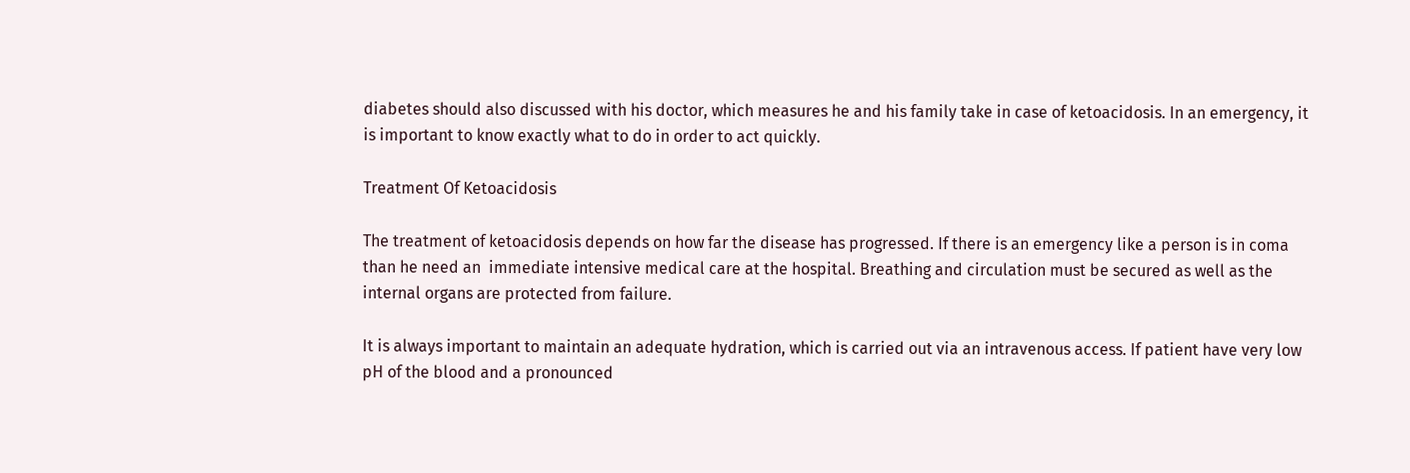diabetes should also discussed with his doctor, which measures he and his family take in case of ketoacidosis. In an emergency, it is important to know exactly what to do in order to act quickly.

Treatment Of Ketoacidosis

The treatment of ketoacidosis depends on how far the disease has progressed. If there is an emergency like a person is in coma than he need an  immediate intensive medical care at the hospital. Breathing and circulation must be secured as well as the internal organs are protected from failure.

It is always important to maintain an adequate hydration, which is carried out via an intravenous access. If patient have very low pH of the blood and a pronounced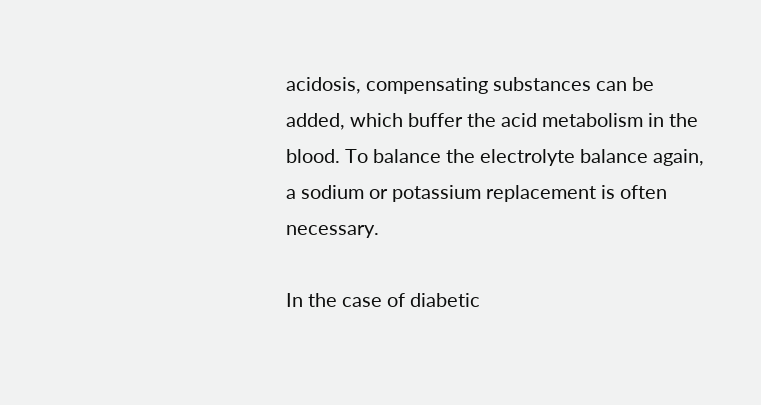acidosis, compensating substances can be added, which buffer the acid metabolism in the blood. To balance the electrolyte balance again, a sodium or potassium replacement is often necessary.

In the case of diabetic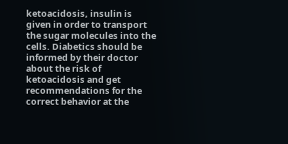ketoacidosis, insulin is given in order to transport the sugar molecules into the cells. Diabetics should be informed by their doctor about the risk of ketoacidosis and get recommendations for the correct behavior at the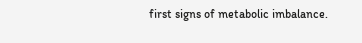first signs of metabolic imbalance.